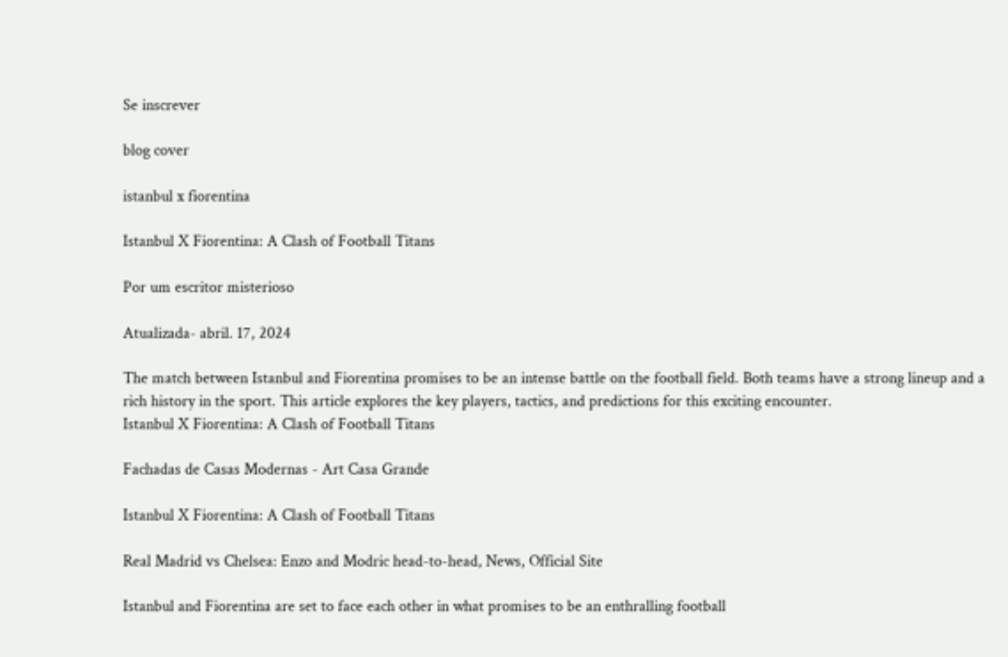Se inscrever

blog cover

istanbul x fiorentina

Istanbul X Fiorentina: A Clash of Football Titans

Por um escritor misterioso

Atualizada- abril. 17, 2024

The match between Istanbul and Fiorentina promises to be an intense battle on the football field. Both teams have a strong lineup and a rich history in the sport. This article explores the key players, tactics, and predictions for this exciting encounter.
Istanbul X Fiorentina: A Clash of Football Titans

Fachadas de Casas Modernas - Art Casa Grande

Istanbul X Fiorentina: A Clash of Football Titans

Real Madrid vs Chelsea: Enzo and Modric head-to-head, News, Official Site

Istanbul and Fiorentina are set to face each other in what promises to be an enthralling football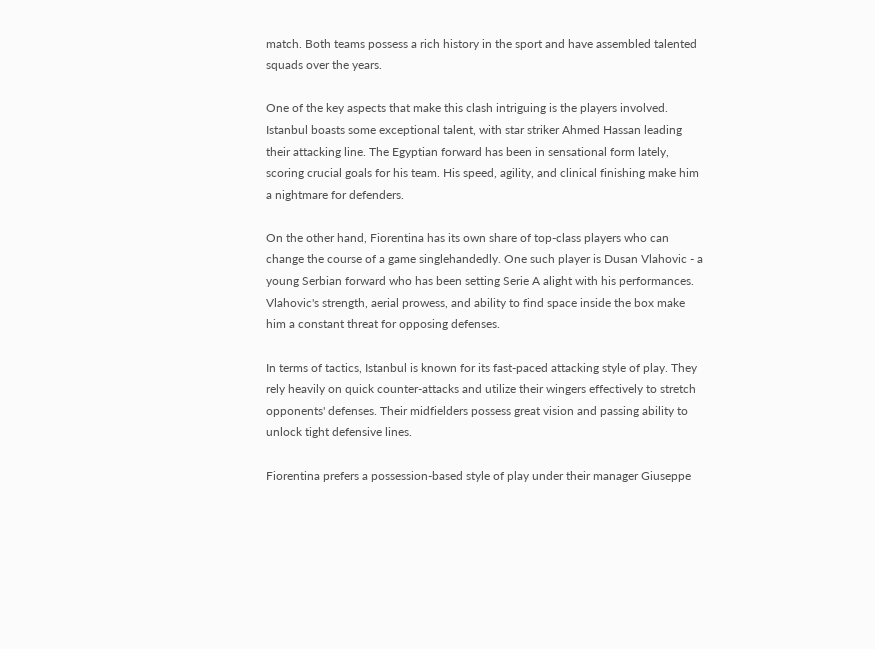match. Both teams possess a rich history in the sport and have assembled talented squads over the years.

One of the key aspects that make this clash intriguing is the players involved. Istanbul boasts some exceptional talent, with star striker Ahmed Hassan leading their attacking line. The Egyptian forward has been in sensational form lately, scoring crucial goals for his team. His speed, agility, and clinical finishing make him a nightmare for defenders.

On the other hand, Fiorentina has its own share of top-class players who can change the course of a game singlehandedly. One such player is Dusan Vlahovic - a young Serbian forward who has been setting Serie A alight with his performances. Vlahovic's strength, aerial prowess, and ability to find space inside the box make him a constant threat for opposing defenses.

In terms of tactics, Istanbul is known for its fast-paced attacking style of play. They rely heavily on quick counter-attacks and utilize their wingers effectively to stretch opponents' defenses. Their midfielders possess great vision and passing ability to unlock tight defensive lines.

Fiorentina prefers a possession-based style of play under their manager Giuseppe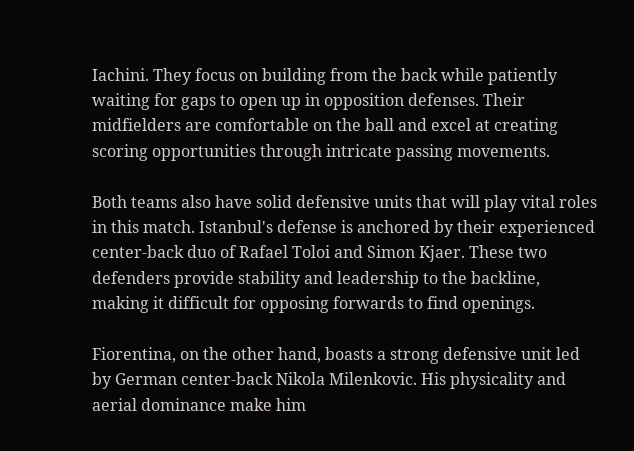Iachini. They focus on building from the back while patiently waiting for gaps to open up in opposition defenses. Their midfielders are comfortable on the ball and excel at creating scoring opportunities through intricate passing movements.

Both teams also have solid defensive units that will play vital roles in this match. Istanbul's defense is anchored by their experienced center-back duo of Rafael Toloi and Simon Kjaer. These two defenders provide stability and leadership to the backline, making it difficult for opposing forwards to find openings.

Fiorentina, on the other hand, boasts a strong defensive unit led by German center-back Nikola Milenkovic. His physicality and aerial dominance make him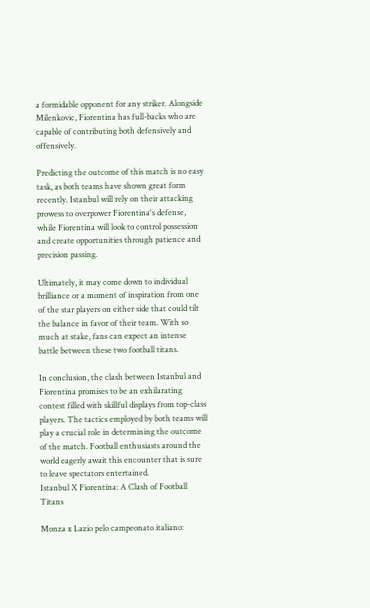a formidable opponent for any striker. Alongside Milenkovic, Fiorentina has full-backs who are capable of contributing both defensively and offensively.

Predicting the outcome of this match is no easy task, as both teams have shown great form recently. Istanbul will rely on their attacking prowess to overpower Fiorentina's defense, while Fiorentina will look to control possession and create opportunities through patience and precision passing.

Ultimately, it may come down to individual brilliance or a moment of inspiration from one of the star players on either side that could tilt the balance in favor of their team. With so much at stake, fans can expect an intense battle between these two football titans.

In conclusion, the clash between Istanbul and Fiorentina promises to be an exhilarating contest filled with skillful displays from top-class players. The tactics employed by both teams will play a crucial role in determining the outcome of the match. Football enthusiasts around the world eagerly await this encounter that is sure to leave spectators entertained.
Istanbul X Fiorentina: A Clash of Football Titans

Monza x Lazio pelo campeonato italiano: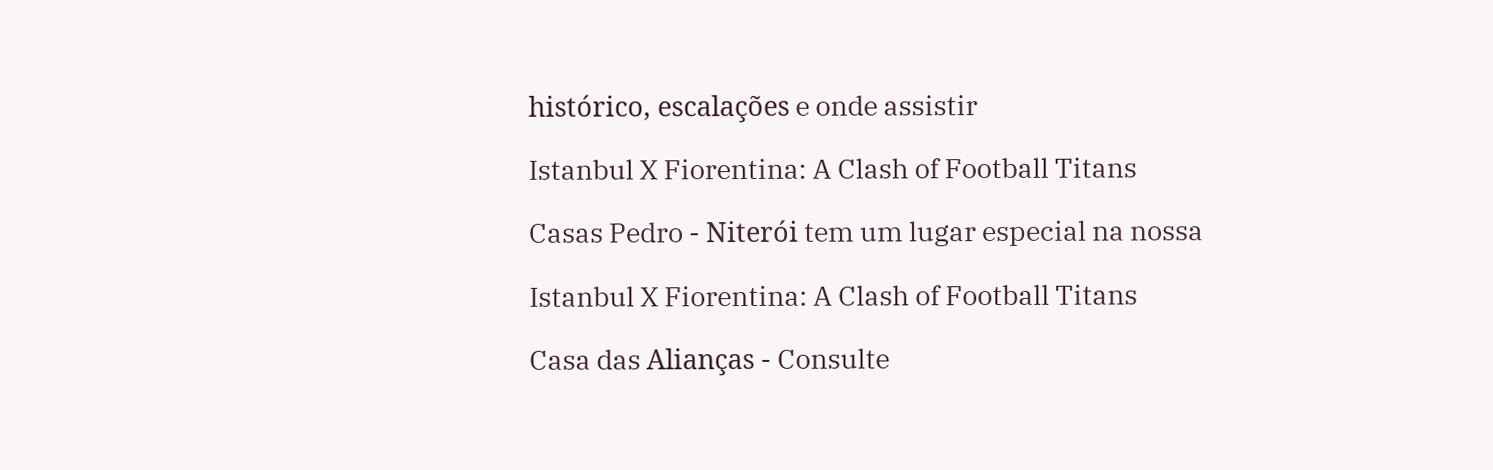histórico, escalações e onde assistir

Istanbul X Fiorentina: A Clash of Football Titans

Casas Pedro - Niterói tem um lugar especial na nossa

Istanbul X Fiorentina: A Clash of Football Titans

Casa das Alianças - Consulte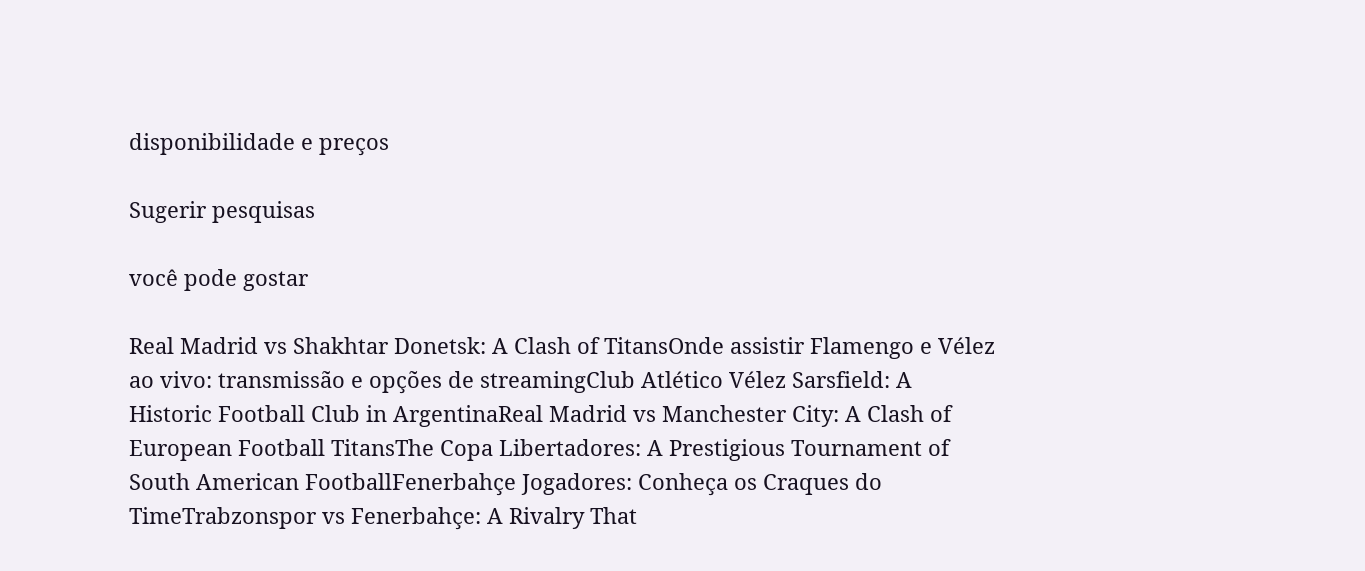disponibilidade e preços

Sugerir pesquisas

você pode gostar

Real Madrid vs Shakhtar Donetsk: A Clash of TitansOnde assistir Flamengo e Vélez ao vivo: transmissão e opções de streamingClub Atlético Vélez Sarsfield: A Historic Football Club in ArgentinaReal Madrid vs Manchester City: A Clash of European Football TitansThe Copa Libertadores: A Prestigious Tournament of South American FootballFenerbahçe Jogadores: Conheça os Craques do TimeTrabzonspor vs Fenerbahçe: A Rivalry That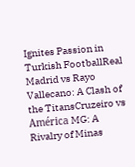Ignites Passion in Turkish FootballReal Madrid vs Rayo Vallecano: A Clash of the TitansCruzeiro vs América MG: A Rivalry of Minas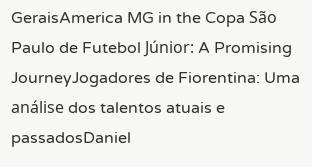GeraisAmerica MG in the Copa São Paulo de Futebol Júnior: A Promising JourneyJogadores de Fiorentina: Uma análise dos talentos atuais e passadosDaniel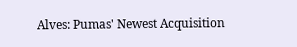Alves: Pumas' Newest Acquisition